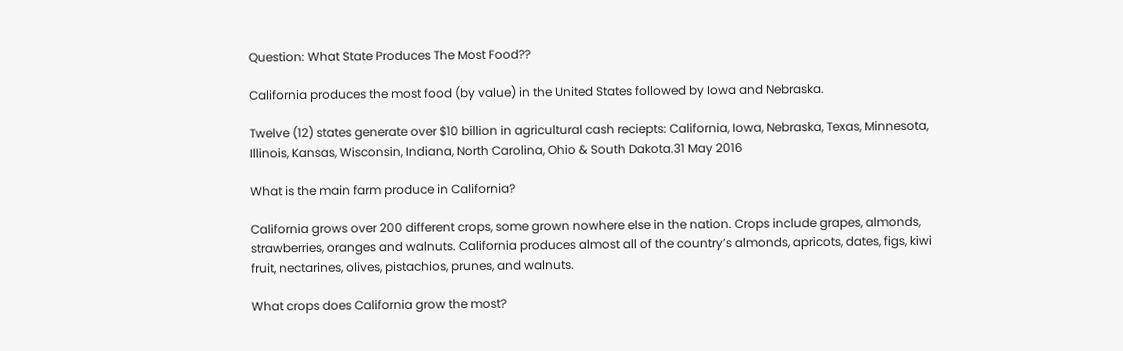Question: What State Produces The Most Food??

California produces the most food (by value) in the United States followed by Iowa and Nebraska.

Twelve (12) states generate over $10 billion in agricultural cash reciepts: California, Iowa, Nebraska, Texas, Minnesota, Illinois, Kansas, Wisconsin, Indiana, North Carolina, Ohio & South Dakota.31 May 2016

What is the main farm produce in California?

California grows over 200 different crops, some grown nowhere else in the nation. Crops include grapes, almonds, strawberries, oranges and walnuts. California produces almost all of the country’s almonds, apricots, dates, figs, kiwi fruit, nectarines, olives, pistachios, prunes, and walnuts.

What crops does California grow the most?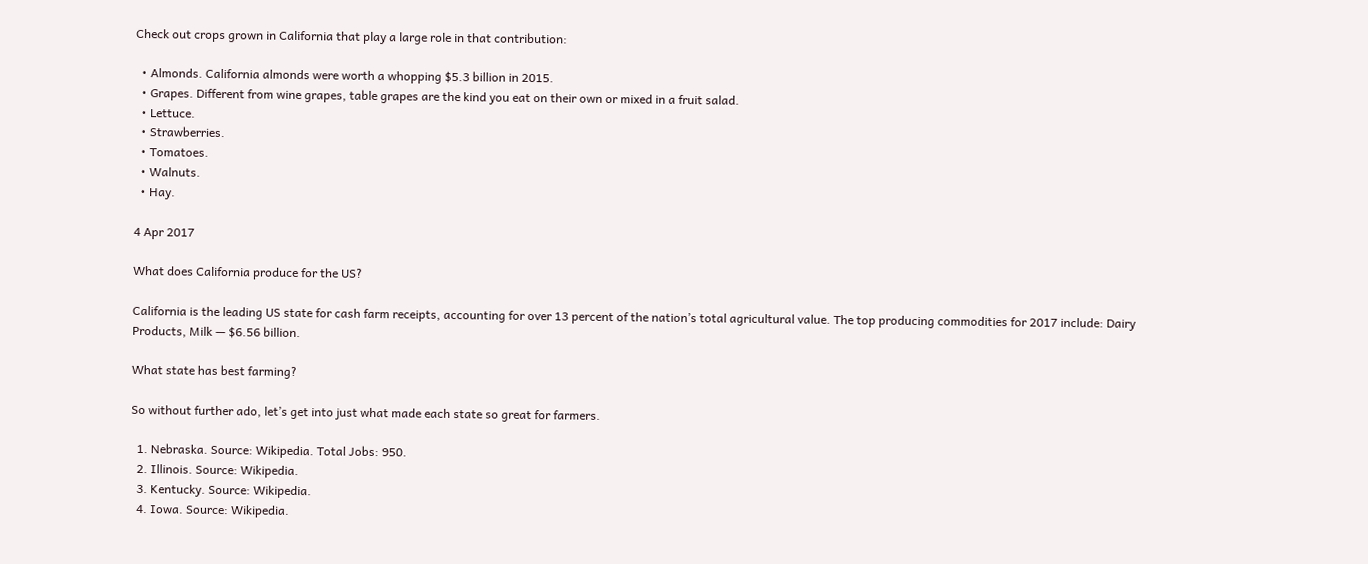Check out crops grown in California that play a large role in that contribution:

  • Almonds. California almonds were worth a whopping $5.3 billion in 2015.
  • Grapes. Different from wine grapes, table grapes are the kind you eat on their own or mixed in a fruit salad.
  • Lettuce.
  • Strawberries.
  • Tomatoes.
  • Walnuts.
  • Hay.

4 Apr 2017

What does California produce for the US?

California is the leading US state for cash farm receipts, accounting for over 13 percent of the nation’s total agricultural value. The top producing commodities for 2017 include: Dairy Products, Milk — $6.56 billion.

What state has best farming?

So without further ado, let’s get into just what made each state so great for farmers.

  1. Nebraska. Source: Wikipedia. Total Jobs: 950.
  2. Illinois. Source: Wikipedia.
  3. Kentucky. Source: Wikipedia.
  4. Iowa. Source: Wikipedia.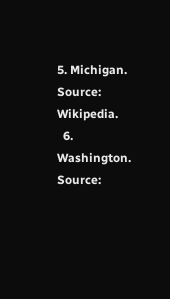5. Michigan. Source: Wikipedia.
  6. Washington. Source: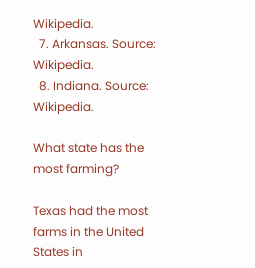Wikipedia.
  7. Arkansas. Source: Wikipedia.
  8. Indiana. Source: Wikipedia.

What state has the most farming?

Texas had the most farms in the United States in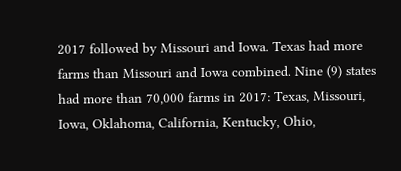2017 followed by Missouri and Iowa. Texas had more farms than Missouri and Iowa combined. Nine (9) states had more than 70,000 farms in 2017: Texas, Missouri, Iowa, Oklahoma, California, Kentucky, Ohio,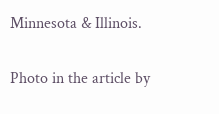Minnesota & Illinois.

Photo in the article by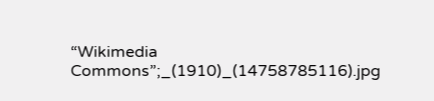“Wikimedia Commons”;_(1910)_(14758785116).jpg